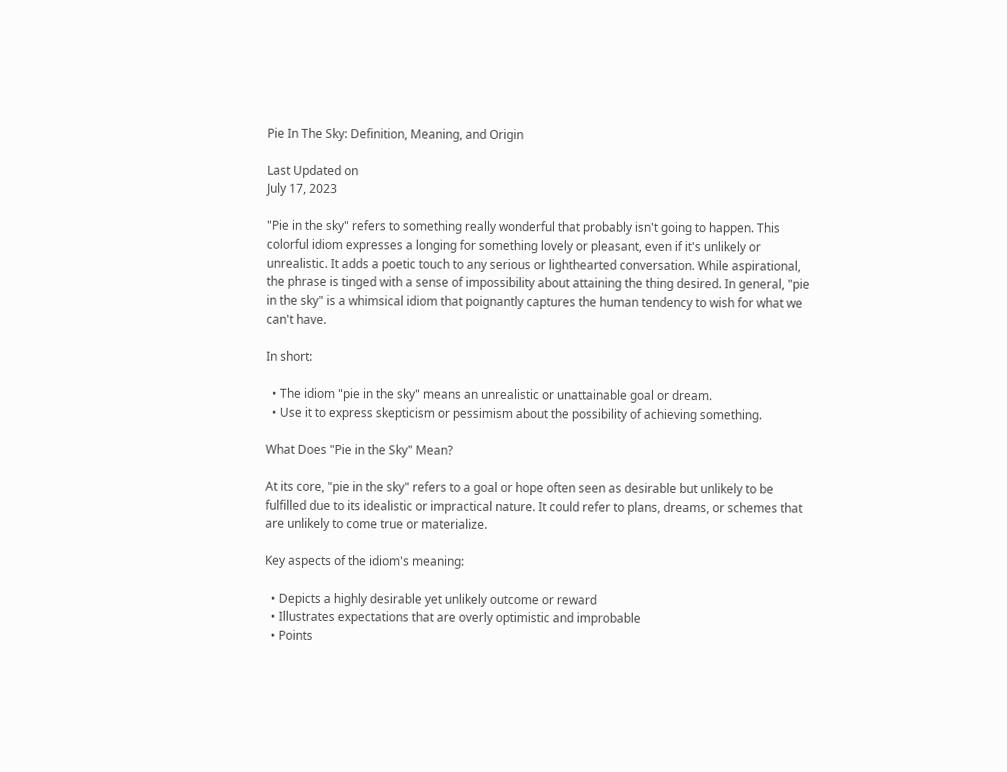Pie In The Sky: Definition, Meaning, and Origin

Last Updated on
July 17, 2023

"Pie in the sky" refers to something really wonderful that probably isn't going to happen. This colorful idiom expresses a longing for something lovely or pleasant, even if it's unlikely or unrealistic. It adds a poetic touch to any serious or lighthearted conversation. While aspirational, the phrase is tinged with a sense of impossibility about attaining the thing desired. In general, "pie in the sky" is a whimsical idiom that poignantly captures the human tendency to wish for what we can't have.

In short:

  • The idiom "pie in the sky" means an unrealistic or unattainable goal or dream.
  • Use it to express skepticism or pessimism about the possibility of achieving something.

What Does "Pie in the Sky" Mean?

At its core, "pie in the sky" refers to a goal or hope often seen as desirable but unlikely to be fulfilled due to its idealistic or impractical nature. It could refer to plans, dreams, or schemes that are unlikely to come true or materialize.

Key aspects of the idiom's meaning:

  • Depicts a highly desirable yet unlikely outcome or reward
  • Illustrates expectations that are overly optimistic and improbable
  • Points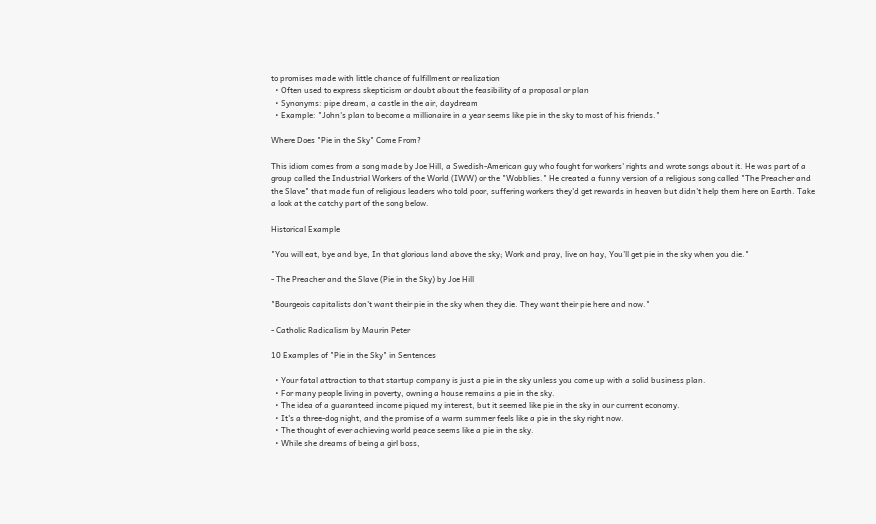to promises made with little chance of fulfillment or realization
  • Often used to express skepticism or doubt about the feasibility of a proposal or plan
  • Synonyms: pipe dream, a castle in the air, daydream
  • Example: "John's plan to become a millionaire in a year seems like pie in the sky to most of his friends."

Where Does "Pie in the Sky" Come From?

This idiom comes from a song made by Joe Hill, a Swedish-American guy who fought for workers' rights and wrote songs about it. He was part of a group called the Industrial Workers of the World (IWW) or the "Wobblies." He created a funny version of a religious song called "The Preacher and the Slave" that made fun of religious leaders who told poor, suffering workers they'd get rewards in heaven but didn't help them here on Earth. Take a look at the catchy part of the song below.

Historical Example

"You will eat, bye and bye, In that glorious land above the sky; Work and pray, live on hay, You’ll get pie in the sky when you die."

- The Preacher and the Slave (Pie in the Sky) by Joe Hill

"Bourgeois capitalists don't want their pie in the sky when they die. They want their pie here and now."

- Catholic Radicalism by Maurin Peter

10 Examples of "Pie in the Sky" in Sentences

  • Your fatal attraction to that startup company is just a pie in the sky unless you come up with a solid business plan.
  • For many people living in poverty, owning a house remains a pie in the sky.
  • The idea of a guaranteed income piqued my interest, but it seemed like pie in the sky in our current economy.
  • It's a three-dog night, and the promise of a warm summer feels like a pie in the sky right now.
  • The thought of ever achieving world peace seems like a pie in the sky.
  • While she dreams of being a girl boss,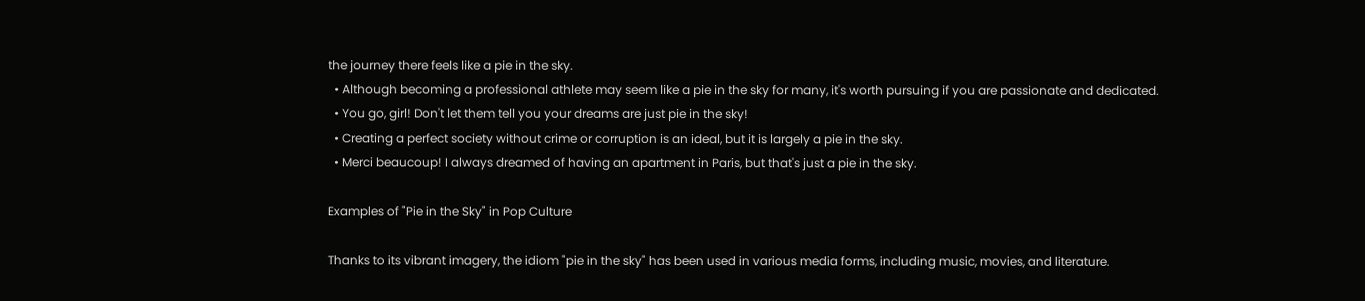the journey there feels like a pie in the sky.
  • Although becoming a professional athlete may seem like a pie in the sky for many, it's worth pursuing if you are passionate and dedicated.
  • You go, girl! Don't let them tell you your dreams are just pie in the sky!
  • Creating a perfect society without crime or corruption is an ideal, but it is largely a pie in the sky.
  • Merci beaucoup! I always dreamed of having an apartment in Paris, but that's just a pie in the sky.

Examples of "Pie in the Sky" in Pop Culture

Thanks to its vibrant imagery, the idiom "pie in the sky" has been used in various media forms, including music, movies, and literature.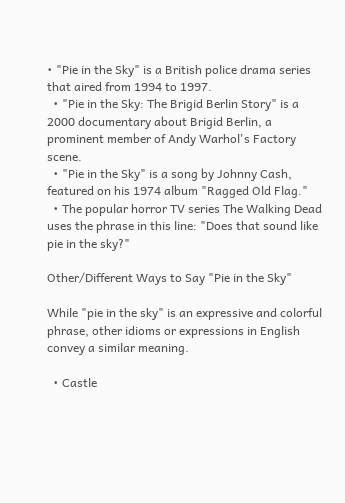• "Pie in the Sky" is a British police drama series that aired from 1994 to 1997.
  • "Pie in the Sky: The Brigid Berlin Story" is a 2000 documentary about Brigid Berlin, a prominent member of Andy Warhol's Factory scene.
  • "Pie in the Sky" is a song by Johnny Cash, featured on his 1974 album "Ragged Old Flag."
  • The popular horror TV series The Walking Dead uses the phrase in this line: "Does that sound like pie in the sky?"

Other/Different Ways to Say "Pie in the Sky"

While "pie in the sky" is an expressive and colorful phrase, other idioms or expressions in English convey a similar meaning.

  • Castle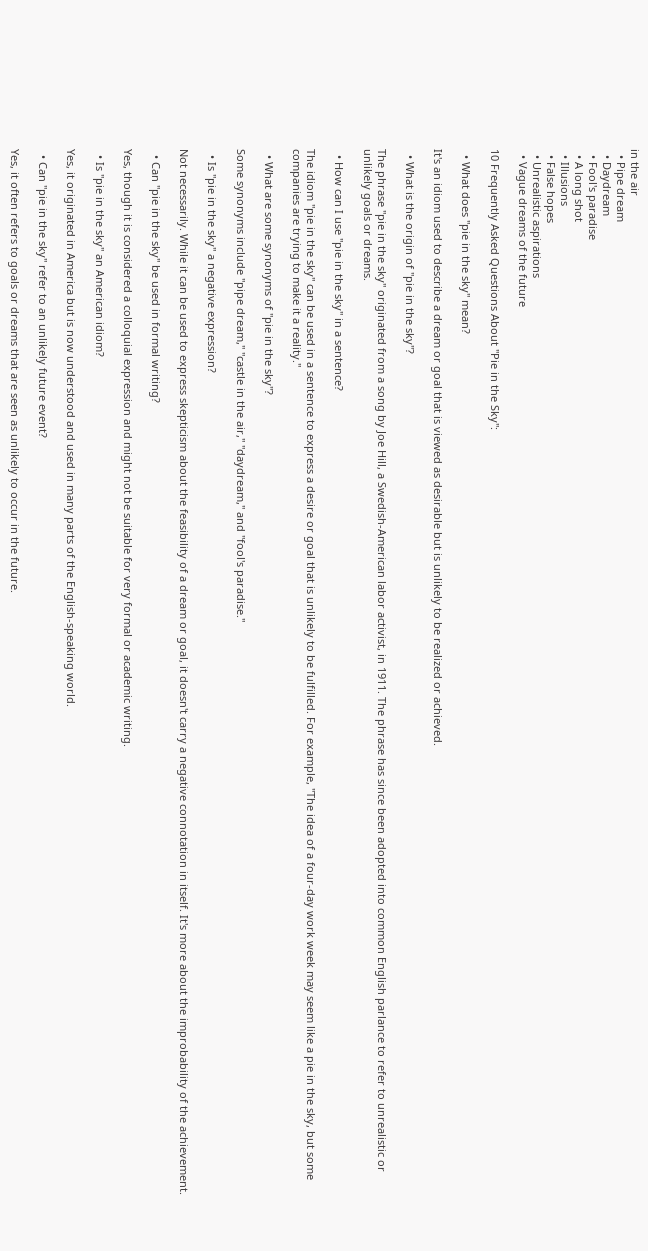in the air
  • Pipe dream
  • Daydream
  • Fool's paradise
  • A long shot
  • Illusions
  • False hopes
  • Unrealistic aspirations
  • Vague dreams of the future

10 Frequently Asked Questions About "Pie in the Sky":

  • What does "pie in the sky" mean?

It's an idiom used to describe a dream or goal that is viewed as desirable but is unlikely to be realized or achieved.

  • What is the origin of "pie in the sky"?

The phrase "pie in the sky" originated from a song by Joe Hill, a Swedish-American labor activist, in 1911. The phrase has since been adopted into common English parlance to refer to unrealistic or unlikely goals or dreams.

  • How can I use "pie in the sky" in a sentence?

The idiom "pie in the sky" can be used in a sentence to express a desire or goal that is unlikely to be fulfilled. For example, "The idea of a four-day work week may seem like a pie in the sky, but some companies are trying to make it a reality."

  • What are some synonyms of "pie in the sky"?

Some synonyms include "pipe dream," "castle in the air," "daydream," and "fool's paradise."

  • Is "pie in the sky" a negative expression?

Not necessarily. While it can be used to express skepticism about the feasibility of a dream or goal, it doesn't carry a negative connotation in itself. It's more about the improbability of the achievement.

  • Can "pie in the sky" be used in formal writing?

Yes, though it is considered a colloquial expression and might not be suitable for very formal or academic writing.

  • Is "pie in the sky" an American idiom?

Yes, it originated in America but is now understood and used in many parts of the English-speaking world.

  • Can "pie in the sky" refer to an unlikely future event?

Yes, it often refers to goals or dreams that are seen as unlikely to occur in the future.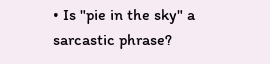• Is "pie in the sky" a sarcastic phrase?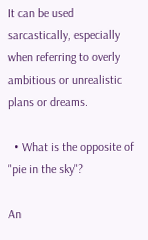It can be used sarcastically, especially when referring to overly ambitious or unrealistic plans or dreams.

  • What is the opposite of "pie in the sky"?

An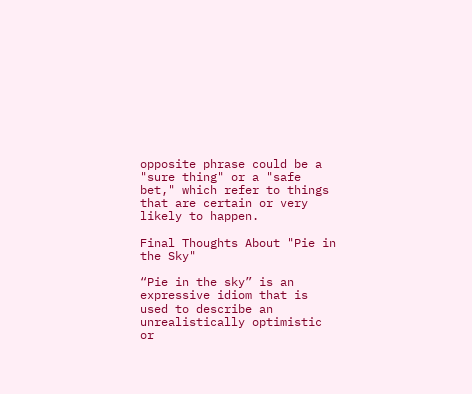opposite phrase could be a "sure thing" or a "safe bet," which refer to things that are certain or very likely to happen.

Final Thoughts About "Pie in the Sky"

“Pie in the sky” is an expressive idiom that is used to describe an unrealistically optimistic or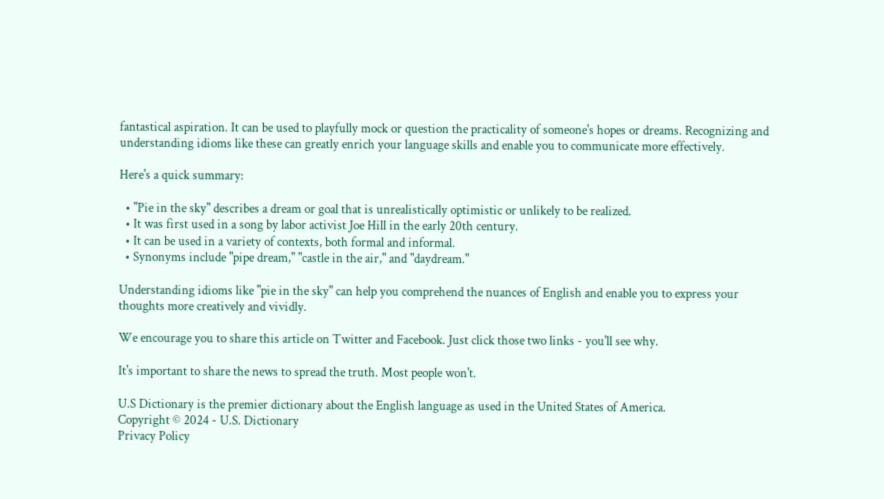fantastical aspiration. It can be used to playfully mock or question the practicality of someone's hopes or dreams. Recognizing and understanding idioms like these can greatly enrich your language skills and enable you to communicate more effectively.

Here's a quick summary:

  • "Pie in the sky" describes a dream or goal that is unrealistically optimistic or unlikely to be realized.
  • It was first used in a song by labor activist Joe Hill in the early 20th century.
  • It can be used in a variety of contexts, both formal and informal.
  • Synonyms include "pipe dream," "castle in the air," and "daydream."

Understanding idioms like "pie in the sky" can help you comprehend the nuances of English and enable you to express your thoughts more creatively and vividly.

We encourage you to share this article on Twitter and Facebook. Just click those two links - you'll see why.

It's important to share the news to spread the truth. Most people won't.

U.S Dictionary is the premier dictionary about the English language as used in the United States of America.
Copyright © 2024 - U.S. Dictionary
Privacy Policy